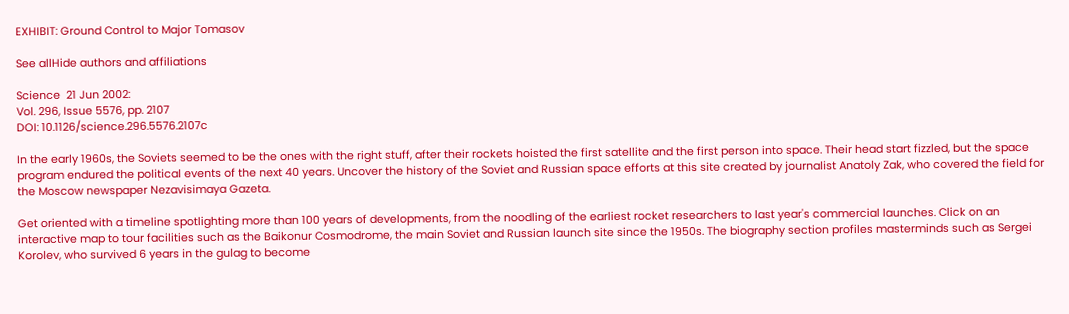EXHIBIT: Ground Control to Major Tomasov

See allHide authors and affiliations

Science  21 Jun 2002:
Vol. 296, Issue 5576, pp. 2107
DOI: 10.1126/science.296.5576.2107c

In the early 1960s, the Soviets seemed to be the ones with the right stuff, after their rockets hoisted the first satellite and the first person into space. Their head start fizzled, but the space program endured the political events of the next 40 years. Uncover the history of the Soviet and Russian space efforts at this site created by journalist Anatoly Zak, who covered the field for the Moscow newspaper Nezavisimaya Gazeta.

Get oriented with a timeline spotlighting more than 100 years of developments, from the noodling of the earliest rocket researchers to last year's commercial launches. Click on an interactive map to tour facilities such as the Baikonur Cosmodrome, the main Soviet and Russian launch site since the 1950s. The biography section profiles masterminds such as Sergei Korolev, who survived 6 years in the gulag to become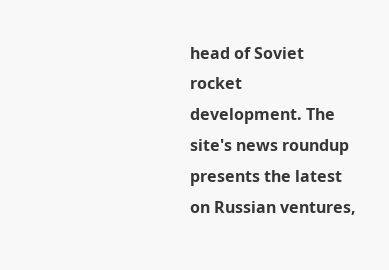head of Soviet rocket development. The site's news roundup presents the latest on Russian ventures,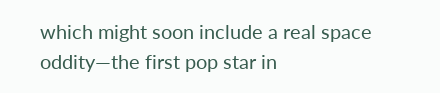which might soon include a real space oddity—the first pop star in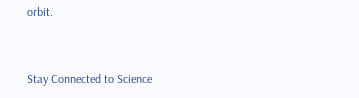orbit.


Stay Connected to Science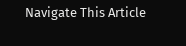Navigate This Article